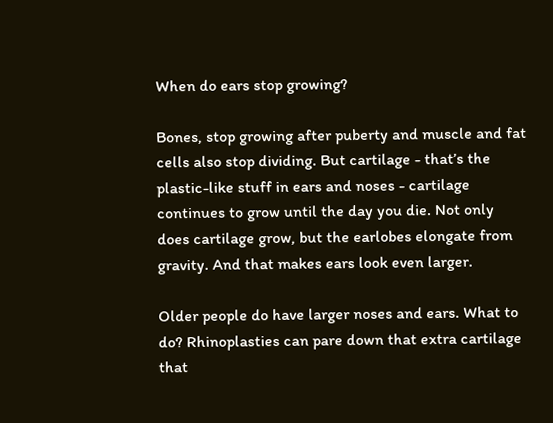When do ears stop growing?

Bones, stop growing after puberty and muscle and fat cells also stop dividing. But cartilage - that’s the plastic-like stuff in ears and noses - cartilage continues to grow until the day you die. Not only does cartilage grow, but the earlobes elongate from gravity. And that makes ears look even larger.

Older people do have larger noses and ears. What to do? Rhinoplasties can pare down that extra cartilage that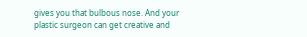gives you that bulbous nose. And your plastic surgeon can get creative and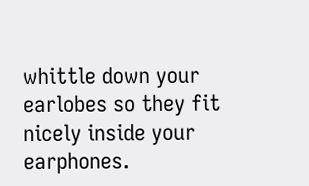whittle down your earlobes so they fit nicely inside your earphones.